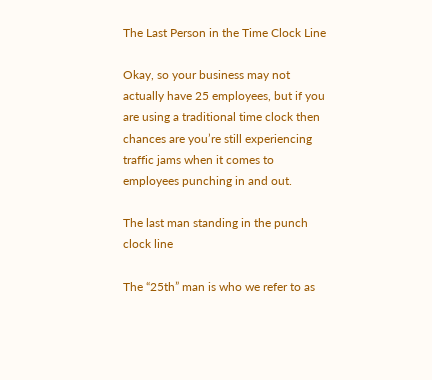The Last Person in the Time Clock Line

Okay, so your business may not actually have 25 employees, but if you are using a traditional time clock then chances are you’re still experiencing traffic jams when it comes to employees punching in and out.

The last man standing in the punch clock line

The “25th” man is who we refer to as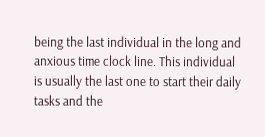being the last individual in the long and anxious time clock line. This individual is usually the last one to start their daily tasks and the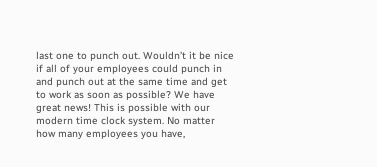last one to punch out. Wouldn’t it be nice if all of your employees could punch in and punch out at the same time and get to work as soon as possible? We have great news! This is possible with our modern time clock system. No matter how many employees you have,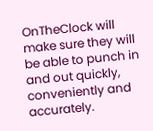OnTheClock will make sure they will be able to punch in and out quickly, conveniently and accurately.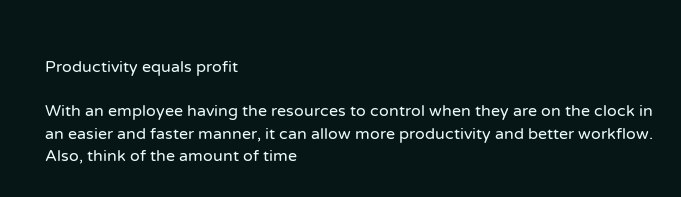Productivity equals profit

With an employee having the resources to control when they are on the clock in an easier and faster manner, it can allow more productivity and better workflow. Also, think of the amount of time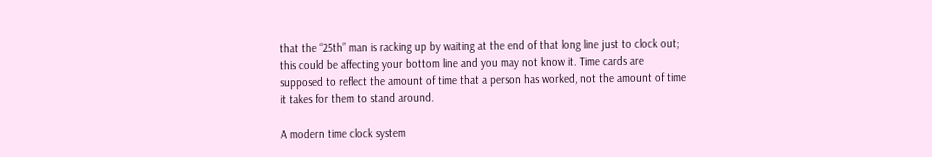that the “25th” man is racking up by waiting at the end of that long line just to clock out; this could be affecting your bottom line and you may not know it. Time cards are supposed to reflect the amount of time that a person has worked, not the amount of time it takes for them to stand around.

A modern time clock system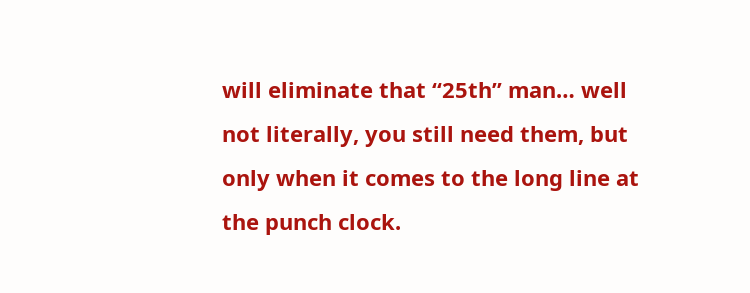will eliminate that “25th” man… well not literally, you still need them, but only when it comes to the long line at the punch clock.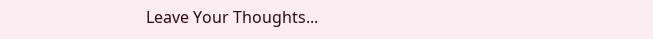Leave Your Thoughts...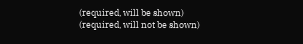(required, will be shown)
(required, will not be shown)